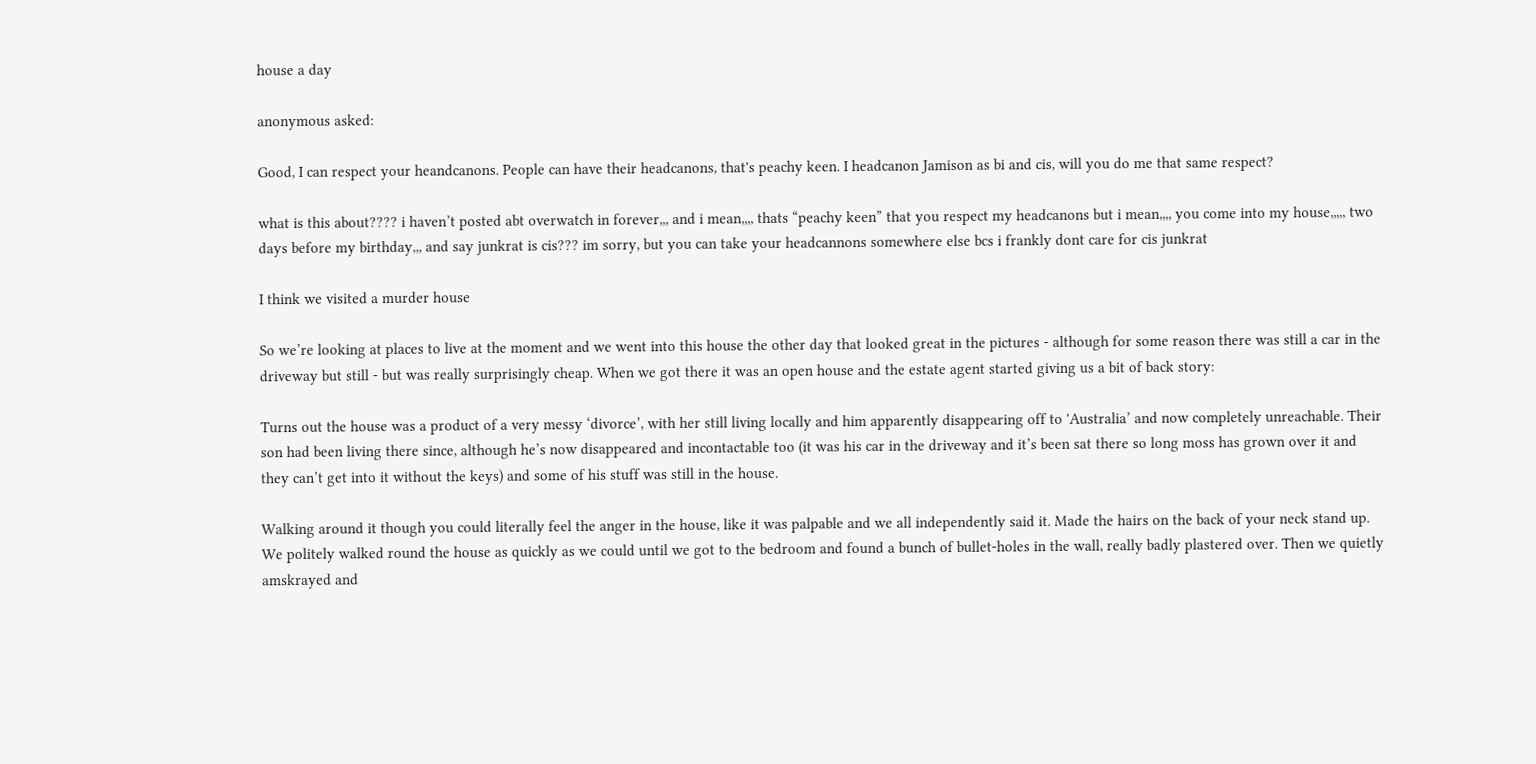house a day

anonymous asked:

Good, I can respect your heandcanons. People can have their headcanons, that's peachy keen. I headcanon Jamison as bi and cis, will you do me that same respect?

what is this about???? i haven’t posted abt overwatch in forever,,, and i mean,,,, thats “peachy keen” that you respect my headcanons but i mean,,,, you come into my house,,,,, two days before my birthday,,, and say junkrat is cis??? im sorry, but you can take your headcannons somewhere else bcs i frankly dont care for cis junkrat

I think we visited a murder house

So we’re looking at places to live at the moment and we went into this house the other day that looked great in the pictures - although for some reason there was still a car in the driveway but still - but was really surprisingly cheap. When we got there it was an open house and the estate agent started giving us a bit of back story:

Turns out the house was a product of a very messy ‘divorce’, with her still living locally and him apparently disappearing off to 'Australia’ and now completely unreachable. Their son had been living there since, although he’s now disappeared and incontactable too (it was his car in the driveway and it’s been sat there so long moss has grown over it and they can’t get into it without the keys) and some of his stuff was still in the house.

Walking around it though you could literally feel the anger in the house, like it was palpable and we all independently said it. Made the hairs on the back of your neck stand up. We politely walked round the house as quickly as we could until we got to the bedroom and found a bunch of bullet-holes in the wall, really badly plastered over. Then we quietly amskrayed and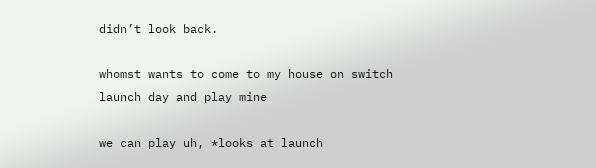didn’t look back.

whomst wants to come to my house on switch launch day and play mine

we can play uh, *looks at launch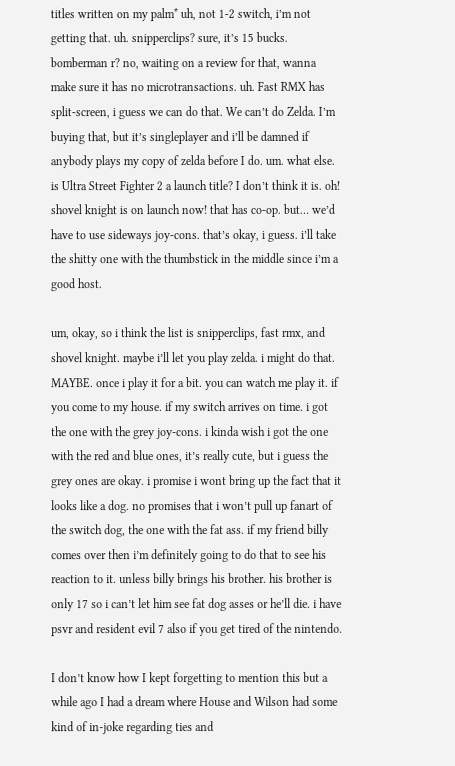titles written on my palm* uh, not 1-2 switch, i’m not getting that. uh. snipperclips? sure, it’s 15 bucks. bomberman r? no, waiting on a review for that, wanna make sure it has no microtransactions. uh. Fast RMX has split-screen, i guess we can do that. We can’t do Zelda. I’m buying that, but it’s singleplayer and i’ll be damned if anybody plays my copy of zelda before I do. um. what else. is Ultra Street Fighter 2 a launch title? I don’t think it is. oh! shovel knight is on launch now! that has co-op. but… we’d have to use sideways joy-cons. that’s okay, i guess. i’ll take the shitty one with the thumbstick in the middle since i’m a good host.

um, okay, so i think the list is snipperclips, fast rmx, and shovel knight. maybe i’ll let you play zelda. i might do that. MAYBE. once i play it for a bit. you can watch me play it. if you come to my house. if my switch arrives on time. i got the one with the grey joy-cons. i kinda wish i got the one with the red and blue ones, it’s really cute, but i guess the grey ones are okay. i promise i wont bring up the fact that it looks like a dog. no promises that i won’t pull up fanart of the switch dog, the one with the fat ass. if my friend billy comes over then i’m definitely going to do that to see his reaction to it. unless billy brings his brother. his brother is only 17 so i can’t let him see fat dog asses or he’ll die. i have psvr and resident evil 7 also if you get tired of the nintendo.

I don’t know how I kept forgetting to mention this but a while ago I had a dream where House and Wilson had some kind of in-joke regarding ties and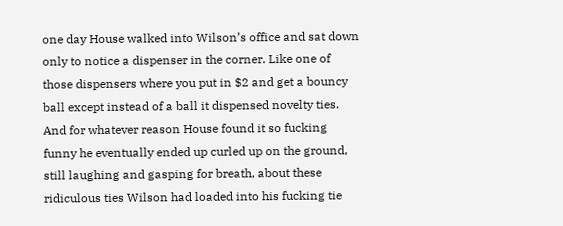one day House walked into Wilson’s office and sat down only to notice a dispenser in the corner. Like one of those dispensers where you put in $2 and get a bouncy ball except instead of a ball it dispensed novelty ties. And for whatever reason House found it so fucking funny he eventually ended up curled up on the ground, still laughing and gasping for breath, about these ridiculous ties Wilson had loaded into his fucking tie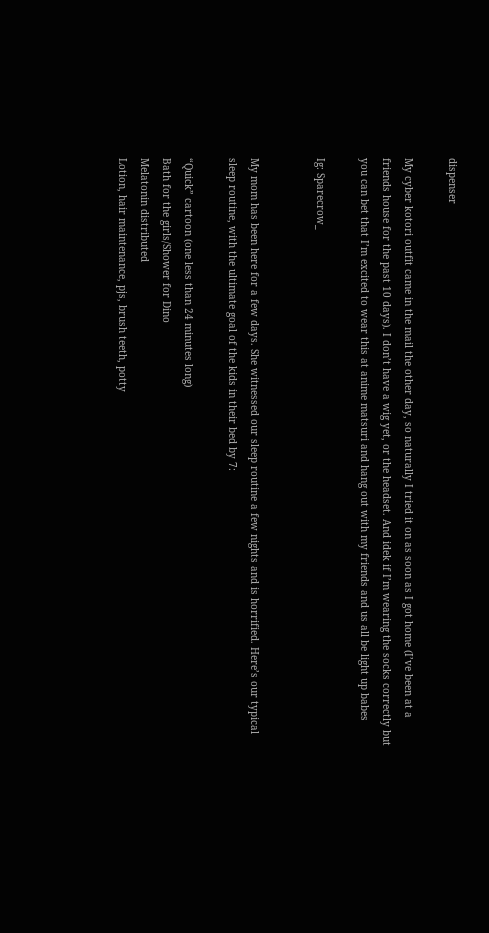dispenser

My cyber kotori outfit came in the mail the other day, so naturally I tried it on as soon as I got home (I’ve been at a friends house for the past 10 days). I don’t have a wig yet, or the headset. And idek if I’m wearing the socks correctly but you can bet that I’m excited to wear this at anime matsuri and hang out with my friends and us all be light up babes

Ig: Sparecrow_


My mom has been here for a few days. She witnessed our sleep routine a few nights and is horrified. Here’s our typical sleep routine, with the ultimate goal of the kids in their bed by 7:

“Quick” cartoon (one less than 24 minutes long)
Bath for the girls/Shower for Dino
Melatonin distributed
Lotion, hair maintenance, pjs, brush teeth, potty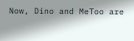Now, Dino and MeToo are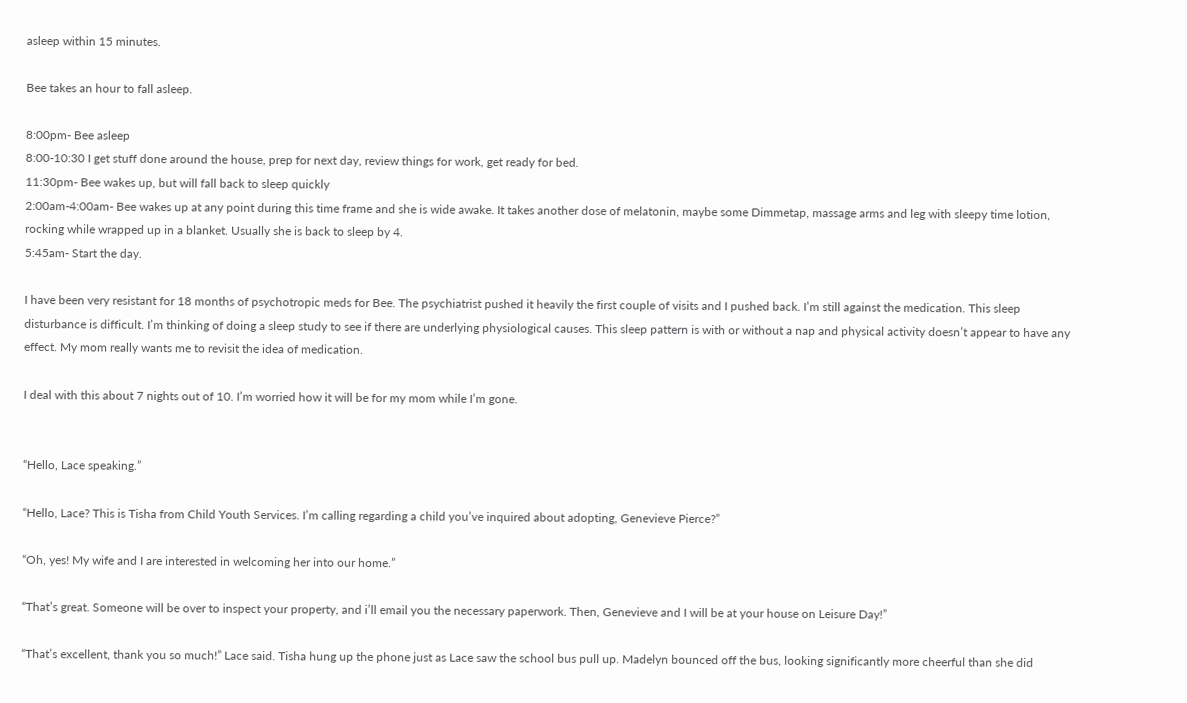asleep within 15 minutes.

Bee takes an hour to fall asleep.

8:00pm- Bee asleep
8:00-10:30 I get stuff done around the house, prep for next day, review things for work, get ready for bed.
11:30pm- Bee wakes up, but will fall back to sleep quickly
2:00am-4:00am- Bee wakes up at any point during this time frame and she is wide awake. It takes another dose of melatonin, maybe some Dimmetap, massage arms and leg with sleepy time lotion, rocking while wrapped up in a blanket. Usually she is back to sleep by 4.
5:45am- Start the day.

I have been very resistant for 18 months of psychotropic meds for Bee. The psychiatrist pushed it heavily the first couple of visits and I pushed back. I’m still against the medication. This sleep disturbance is difficult. I’m thinking of doing a sleep study to see if there are underlying physiological causes. This sleep pattern is with or without a nap and physical activity doesn’t appear to have any effect. My mom really wants me to revisit the idea of medication.

I deal with this about 7 nights out of 10. I’m worried how it will be for my mom while I’m gone.


“Hello, Lace speaking.”

“Hello, Lace? This is Tisha from Child Youth Services. I’m calling regarding a child you’ve inquired about adopting, Genevieve Pierce?”

“Oh, yes! My wife and I are interested in welcoming her into our home.”

“That’s great. Someone will be over to inspect your property, and i’ll email you the necessary paperwork. Then, Genevieve and I will be at your house on Leisure Day!”

“That’s excellent, thank you so much!” Lace said. Tisha hung up the phone just as Lace saw the school bus pull up. Madelyn bounced off the bus, looking significantly more cheerful than she did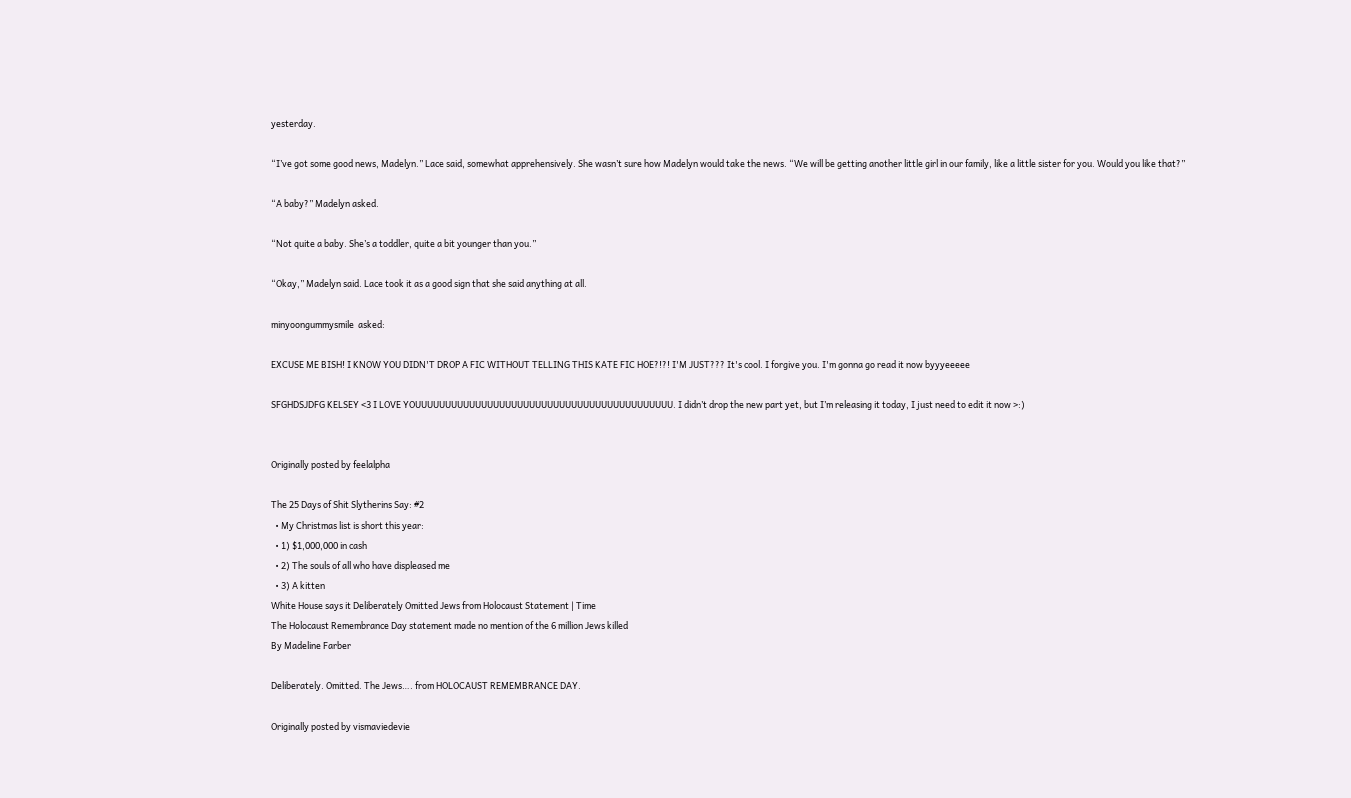yesterday.

“I’ve got some good news, Madelyn.” Lace said, somewhat apprehensively. She wasn’t sure how Madelyn would take the news. “We will be getting another little girl in our family, like a little sister for you. Would you like that?”

“A baby?” Madelyn asked.

“Not quite a baby. She’s a toddler, quite a bit younger than you.”

“Okay,” Madelyn said. Lace took it as a good sign that she said anything at all.

minyoongummysmile  asked:

EXCUSE ME BISH! I KNOW YOU DIDN'T DROP A FIC WITHOUT TELLING THIS KATE FIC HOE?!?! I'M JUST??? It's cool. I forgive you. I'm gonna go read it now byyyeeeee

SFGHDSJDFG KELSEY <3 I LOVE YOUUUUUUUUUUUUUUUUUUUUUUUUUUUUUUUUUUUUUUUUUUU. I didn’t drop the new part yet, but I’m releasing it today, I just need to edit it now >:)


Originally posted by feelalpha

The 25 Days of Shit Slytherins Say: #2
  • My Christmas list is short this year:
  • 1) $1,000,000 in cash
  • 2) The souls of all who have displeased me
  • 3) A kitten
White House says it Deliberately Omitted Jews from Holocaust Statement | Time
The Holocaust Remembrance Day statement made no mention of the 6 million Jews killed
By Madeline Farber

Deliberately. Omitted. The Jews…. from HOLOCAUST REMEMBRANCE DAY.

Originally posted by vismaviedevie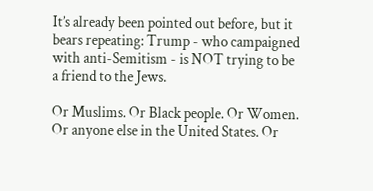It’s already been pointed out before, but it bears repeating: Trump - who campaigned with anti-Semitism - is NOT trying to be a friend to the Jews.

Or Muslims. Or Black people. Or Women. Or anyone else in the United States. Or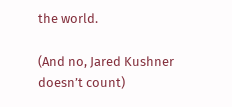the world.

(And no, Jared Kushner doesn’t count)